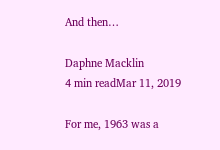And then…

Daphne Macklin
4 min readMar 11, 2019

For me, 1963 was a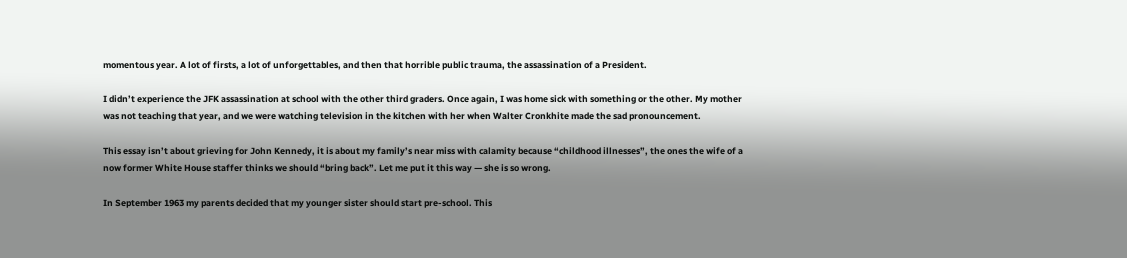momentous year. A lot of firsts, a lot of unforgettables, and then that horrible public trauma, the assassination of a President.

I didn’t experience the JFK assassination at school with the other third graders. Once again, I was home sick with something or the other. My mother was not teaching that year, and we were watching television in the kitchen with her when Walter Cronkhite made the sad pronouncement.

This essay isn’t about grieving for John Kennedy, it is about my family’s near miss with calamity because “childhood illnesses”, the ones the wife of a now former White House staffer thinks we should “bring back”. Let me put it this way — she is so wrong.

In September 1963 my parents decided that my younger sister should start pre-school. This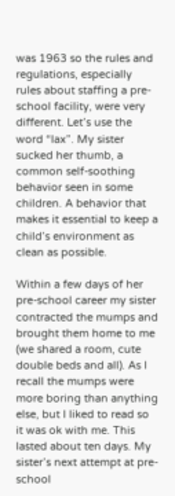was 1963 so the rules and regulations, especially rules about staffing a pre-school facility, were very different. Let’s use the word “lax”. My sister sucked her thumb, a common self-soothing behavior seen in some children. A behavior that makes it essential to keep a child’s environment as clean as possible.

Within a few days of her pre-school career my sister contracted the mumps and brought them home to me (we shared a room, cute double beds and all). As I recall the mumps were more boring than anything else, but I liked to read so it was ok with me. This lasted about ten days. My sister’s next attempt at pre-school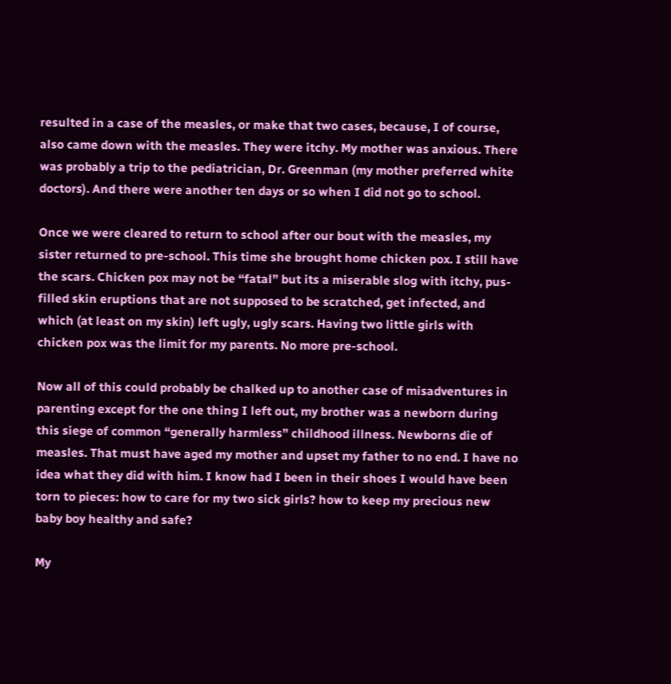resulted in a case of the measles, or make that two cases, because, I of course, also came down with the measles. They were itchy. My mother was anxious. There was probably a trip to the pediatrician, Dr. Greenman (my mother preferred white doctors). And there were another ten days or so when I did not go to school.

Once we were cleared to return to school after our bout with the measles, my sister returned to pre-school. This time she brought home chicken pox. I still have the scars. Chicken pox may not be “fatal” but its a miserable slog with itchy, pus-filled skin eruptions that are not supposed to be scratched, get infected, and which (at least on my skin) left ugly, ugly scars. Having two little girls with chicken pox was the limit for my parents. No more pre-school.

Now all of this could probably be chalked up to another case of misadventures in parenting except for the one thing I left out, my brother was a newborn during this siege of common “generally harmless” childhood illness. Newborns die of measles. That must have aged my mother and upset my father to no end. I have no idea what they did with him. I know had I been in their shoes I would have been torn to pieces: how to care for my two sick girls? how to keep my precious new baby boy healthy and safe?

My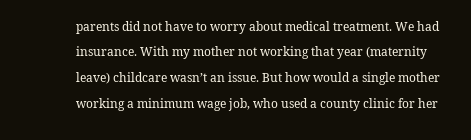parents did not have to worry about medical treatment. We had insurance. With my mother not working that year (maternity leave) childcare wasn’t an issue. But how would a single mother working a minimum wage job, who used a county clinic for her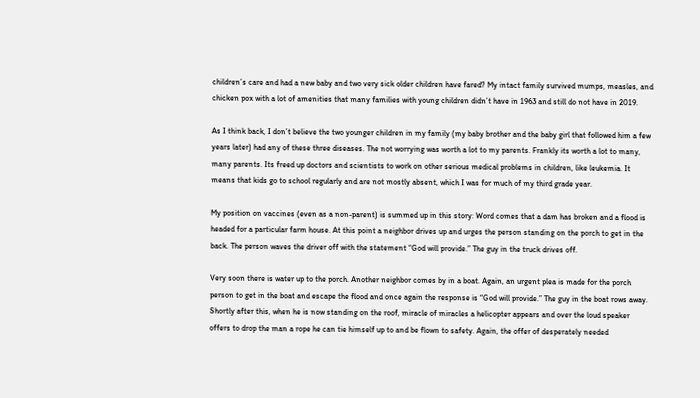children’s care and had a new baby and two very sick older children have fared? My intact family survived mumps, measles, and chicken pox with a lot of amenities that many families with young children didn’t have in 1963 and still do not have in 2019.

As I think back, I don’t believe the two younger children in my family (my baby brother and the baby girl that followed him a few years later) had any of these three diseases. The not worrying was worth a lot to my parents. Frankly its worth a lot to many, many parents. Its freed up doctors and scientists to work on other serious medical problems in children, like leukemia. It means that kids go to school regularly and are not mostly absent, which I was for much of my third grade year.

My position on vaccines (even as a non-parent) is summed up in this story: Word comes that a dam has broken and a flood is headed for a particular farm house. At this point a neighbor drives up and urges the person standing on the porch to get in the back. The person waves the driver off with the statement “God will provide.” The guy in the truck drives off.

Very soon there is water up to the porch. Another neighbor comes by in a boat. Again, an urgent plea is made for the porch person to get in the boat and escape the flood and once again the response is “God will provide.” The guy in the boat rows away. Shortly after this, when he is now standing on the roof, miracle of miracles a helicopter appears and over the loud speaker offers to drop the man a rope he can tie himself up to and be flown to safety. Again, the offer of desperately needed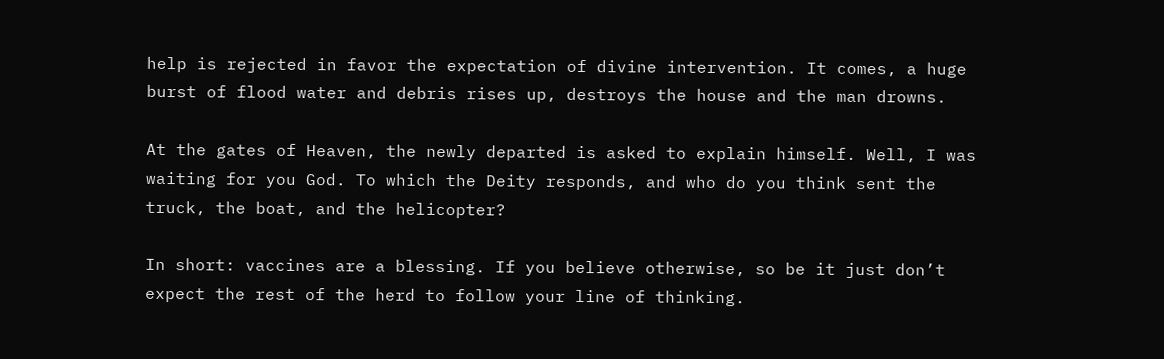help is rejected in favor the expectation of divine intervention. It comes, a huge burst of flood water and debris rises up, destroys the house and the man drowns.

At the gates of Heaven, the newly departed is asked to explain himself. Well, I was waiting for you God. To which the Deity responds, and who do you think sent the truck, the boat, and the helicopter?

In short: vaccines are a blessing. If you believe otherwise, so be it just don’t expect the rest of the herd to follow your line of thinking.